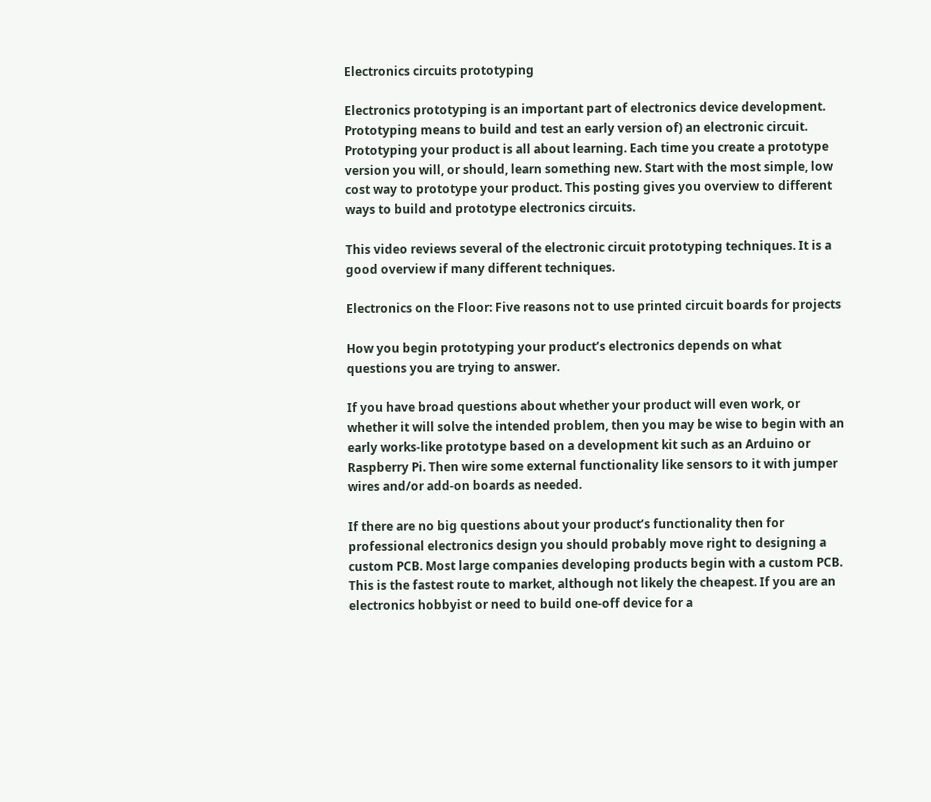Electronics circuits prototyping

Electronics prototyping is an important part of electronics device development. Prototyping means to build and test an early version of) an electronic circuit. Prototyping your product is all about learning. Each time you create a prototype version you will, or should, learn something new. Start with the most simple, low cost way to prototype your product. This posting gives you overview to different ways to build and prototype electronics circuits.

This video reviews several of the electronic circuit prototyping techniques. It is a good overview if many different techniques.

Electronics on the Floor: Five reasons not to use printed circuit boards for projects

How you begin prototyping your product’s electronics depends on what questions you are trying to answer.

If you have broad questions about whether your product will even work, or whether it will solve the intended problem, then you may be wise to begin with an early works-like prototype based on a development kit such as an Arduino or Raspberry Pi. Then wire some external functionality like sensors to it with jumper wires and/or add-on boards as needed.

If there are no big questions about your product’s functionality then for professional electronics design you should probably move right to designing a custom PCB. Most large companies developing products begin with a custom PCB. This is the fastest route to market, although not likely the cheapest. If you are an electronics hobbyist or need to build one-off device for a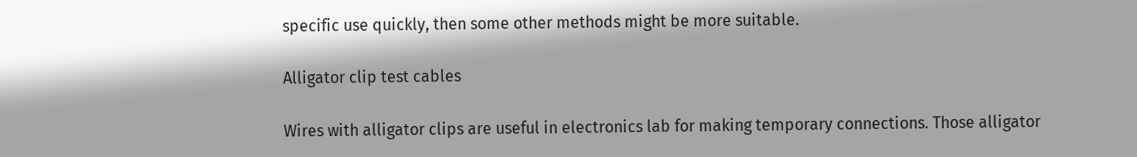specific use quickly, then some other methods might be more suitable.

Alligator clip test cables

Wires with alligator clips are useful in electronics lab for making temporary connections. Those alligator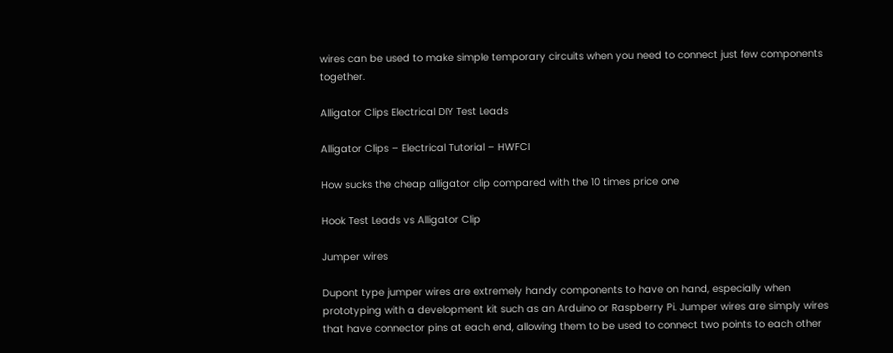wires can be used to make simple temporary circuits when you need to connect just few components together.

Alligator Clips Electrical DIY Test Leads

Alligator Clips – Electrical Tutorial – HWFCI

How sucks the cheap alligator clip compared with the 10 times price one

Hook Test Leads vs Alligator Clip

Jumper wires

Dupont type jumper wires are extremely handy components to have on hand, especially when prototyping with a development kit such as an Arduino or Raspberry Pi. Jumper wires are simply wires that have connector pins at each end, allowing them to be used to connect two points to each other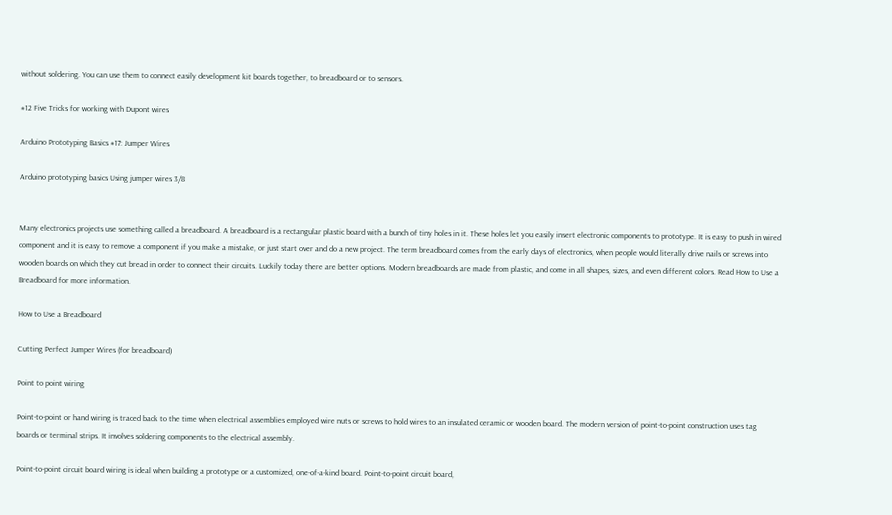without soldering. You can use them to connect easily development kit boards together, to breadboard or to sensors.

#12 Five Tricks for working with Dupont wires

Arduino Prototyping Basics #17: Jumper Wires

Arduino prototyping basics Using jumper wires 3/8


Many electronics projects use something called a breadboard. A breadboard is a rectangular plastic board with a bunch of tiny holes in it. These holes let you easily insert electronic components to prototype. It is easy to push in wired component and it is easy to remove a component if you make a mistake, or just start over and do a new project. The term breadboard comes from the early days of electronics, when people would literally drive nails or screws into wooden boards on which they cut bread in order to connect their circuits. Luckily today there are better options. Modern breadboards are made from plastic, and come in all shapes, sizes, and even different colors. Read How to Use a Breadboard for more information.

How to Use a Breadboard

Cutting Perfect Jumper Wires (for breadboard)

Point to point wiring

Point-to-point or hand wiring is traced back to the time when electrical assemblies employed wire nuts or screws to hold wires to an insulated ceramic or wooden board. The modern version of point-to-point construction uses tag boards or terminal strips. It involves soldering components to the electrical assembly.

Point-to-point circuit board wiring is ideal when building a prototype or a customized, one-of-a-kind board. Point-to-point circuit board,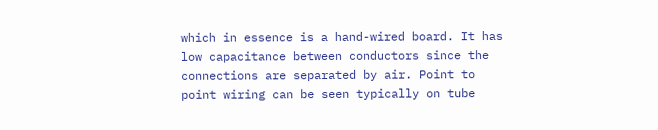which in essence is a hand-wired board. It has low capacitance between conductors since the connections are separated by air. Point to point wiring can be seen typically on tube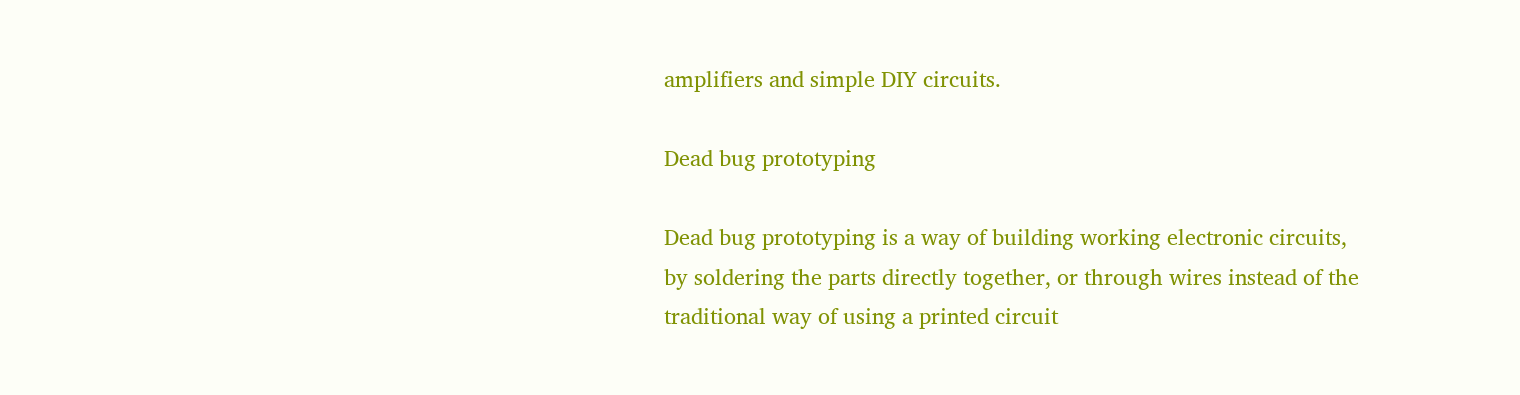amplifiers and simple DIY circuits.

Dead bug prototyping

Dead bug prototyping is a way of building working electronic circuits, by soldering the parts directly together, or through wires instead of the traditional way of using a printed circuit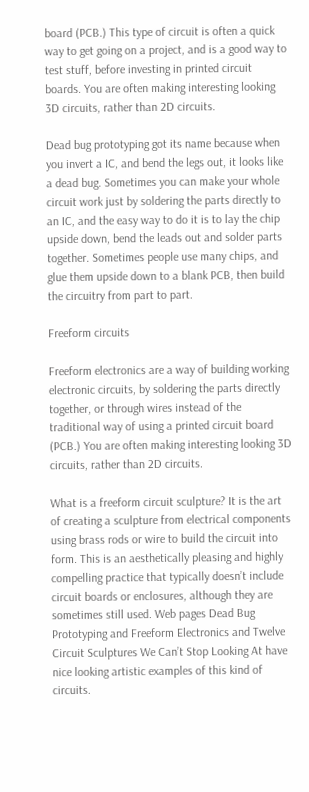board (PCB.) This type of circuit is often a quick way to get going on a project, and is a good way to test stuff, before investing in printed circuit boards. You are often making interesting looking 3D circuits, rather than 2D circuits.

Dead bug prototyping got its name because when you invert a IC, and bend the legs out, it looks like a dead bug. Sometimes you can make your whole circuit work just by soldering the parts directly to an IC, and the easy way to do it is to lay the chip upside down, bend the leads out and solder parts together. Sometimes people use many chips, and glue them upside down to a blank PCB, then build the circuitry from part to part.

Freeform circuits

Freeform electronics are a way of building working electronic circuits, by soldering the parts directly together, or through wires instead of the traditional way of using a printed circuit board (PCB.) You are often making interesting looking 3D circuits, rather than 2D circuits.

What is a freeform circuit sculpture? It is the art of creating a sculpture from electrical components using brass rods or wire to build the circuit into form. This is an aesthetically pleasing and highly compelling practice that typically doesn’t include circuit boards or enclosures, although they are sometimes still used. Web pages Dead Bug Prototyping and Freeform Electronics and Twelve Circuit Sculptures We Can’t Stop Looking At have nice looking artistic examples of this kind of circuits.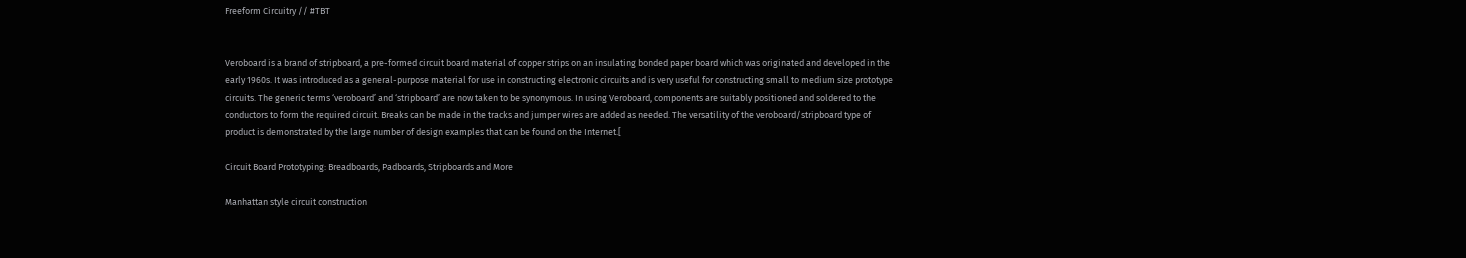Freeform Circuitry // #TBT


Veroboard is a brand of stripboard, a pre-formed circuit board material of copper strips on an insulating bonded paper board which was originated and developed in the early 1960s. It was introduced as a general-purpose material for use in constructing electronic circuits and is very useful for constructing small to medium size prototype circuits. The generic terms ‘veroboard’ and ‘stripboard’ are now taken to be synonymous. In using Veroboard, components are suitably positioned and soldered to the conductors to form the required circuit. Breaks can be made in the tracks and jumper wires are added as needed. The versatility of the veroboard/stripboard type of product is demonstrated by the large number of design examples that can be found on the Internet.[

Circuit Board Prototyping: Breadboards, Padboards, Stripboards and More

Manhattan style circuit construction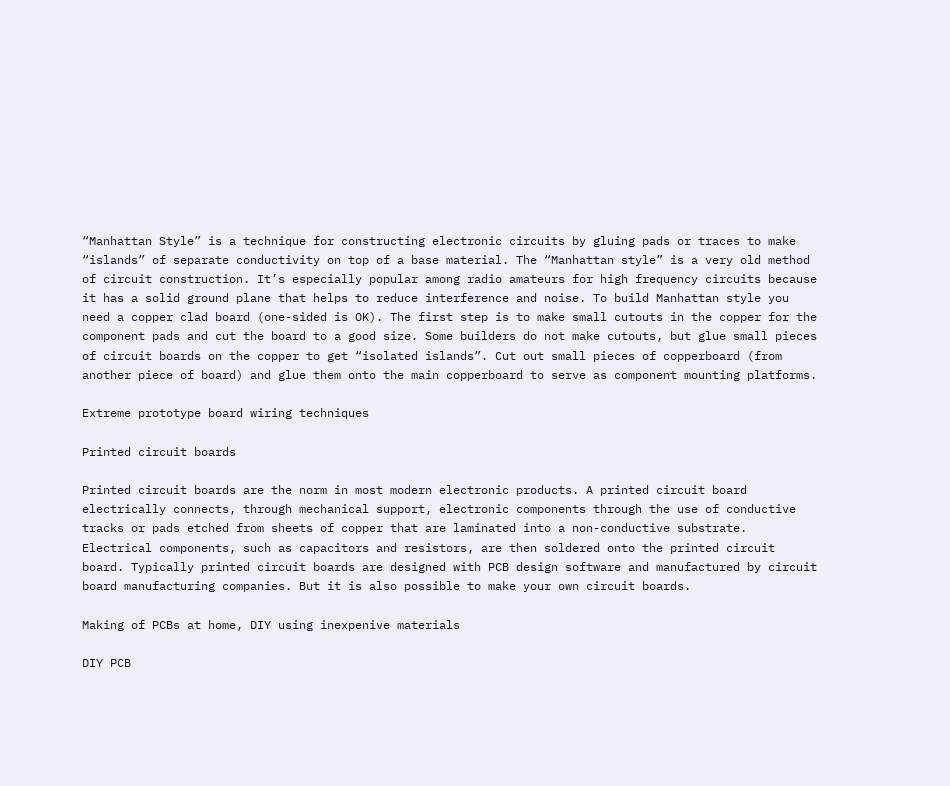“Manhattan Style” is a technique for constructing electronic circuits by gluing pads or traces to make “islands” of separate conductivity on top of a base material. The “Manhattan style” is a very old method of circuit construction. It’s especially popular among radio amateurs for high frequency circuits because it has a solid ground plane that helps to reduce interference and noise. To build Manhattan style you need a copper clad board (one-sided is OK). The first step is to make small cutouts in the copper for the component pads and cut the board to a good size. Some builders do not make cutouts, but glue small pieces of circuit boards on the copper to get “isolated islands”. Cut out small pieces of copperboard (from another piece of board) and glue them onto the main copperboard to serve as component mounting platforms.

Extreme prototype board wiring techniques

Printed circuit boards

Printed circuit boards are the norm in most modern electronic products. A printed circuit board electrically connects, through mechanical support, electronic components through the use of conductive tracks or pads etched from sheets of copper that are laminated into a non-conductive substrate. Electrical components, such as capacitors and resistors, are then soldered onto the printed circuit board. Typically printed circuit boards are designed with PCB design software and manufactured by circuit board manufacturing companies. But it is also possible to make your own circuit boards.

Making of PCBs at home, DIY using inexpenive materials

DIY PCB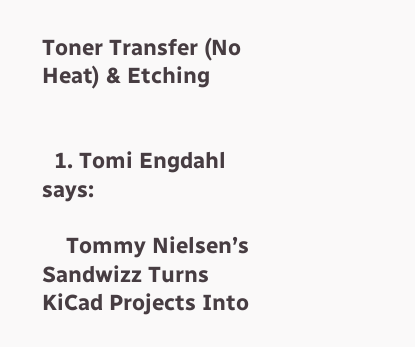Toner Transfer (No Heat) & Etching


  1. Tomi Engdahl says:

    Tommy Nielsen’s Sandwizz Turns KiCad Projects Into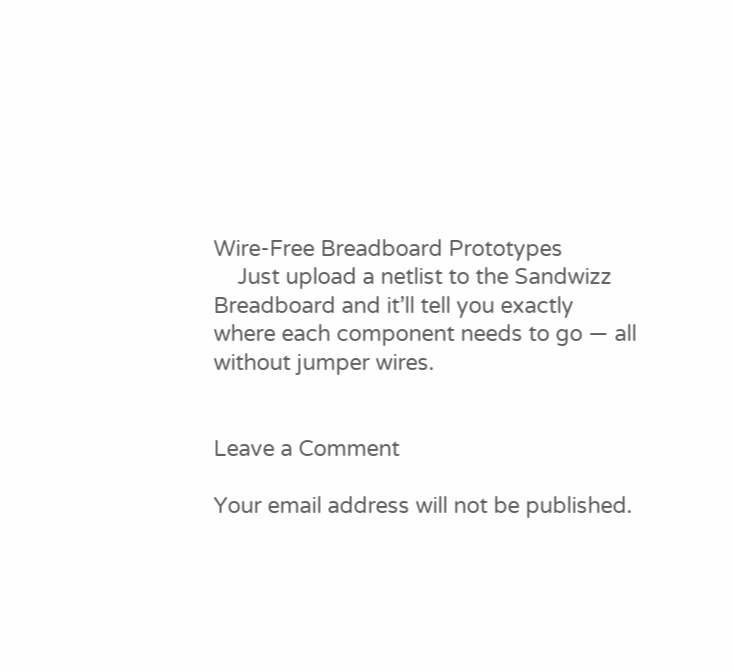Wire-Free Breadboard Prototypes
    Just upload a netlist to the Sandwizz Breadboard and it’ll tell you exactly where each component needs to go — all without jumper wires.


Leave a Comment

Your email address will not be published.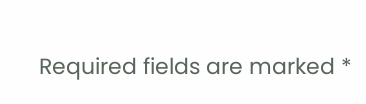Required fields are marked *